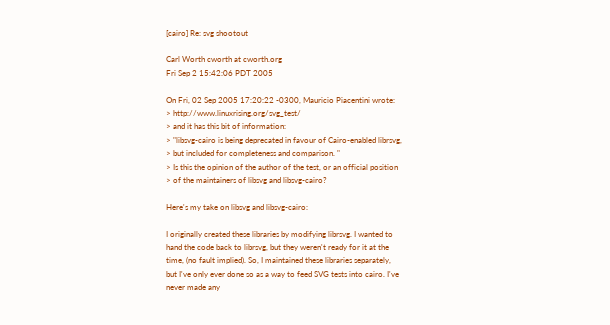[cairo] Re: svg shootout

Carl Worth cworth at cworth.org
Fri Sep 2 15:42:06 PDT 2005

On Fri, 02 Sep 2005 17:20:22 -0300, Mauricio Piacentini wrote:
> http://www.linuxrising.org/svg_test/
> and it has this bit of information:
> "libsvg-cairo is being deprecated in favour of Cairo-enabled librsvg,
> but included for completeness and comparison. "
> Is this the opinion of the author of the test, or an official position
> of the maintainers of libsvg and libsvg-cairo?

Here's my take on libsvg and libsvg-cairo:

I originally created these libraries by modifying librsvg. I wanted to
hand the code back to librsvg, but they weren't ready for it at the
time, (no fault implied). So, I maintained these libraries separately,
but I've only ever done so as a way to feed SVG tests into cairo. I've
never made any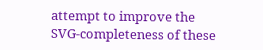attempt to improve the SVG-completeness of these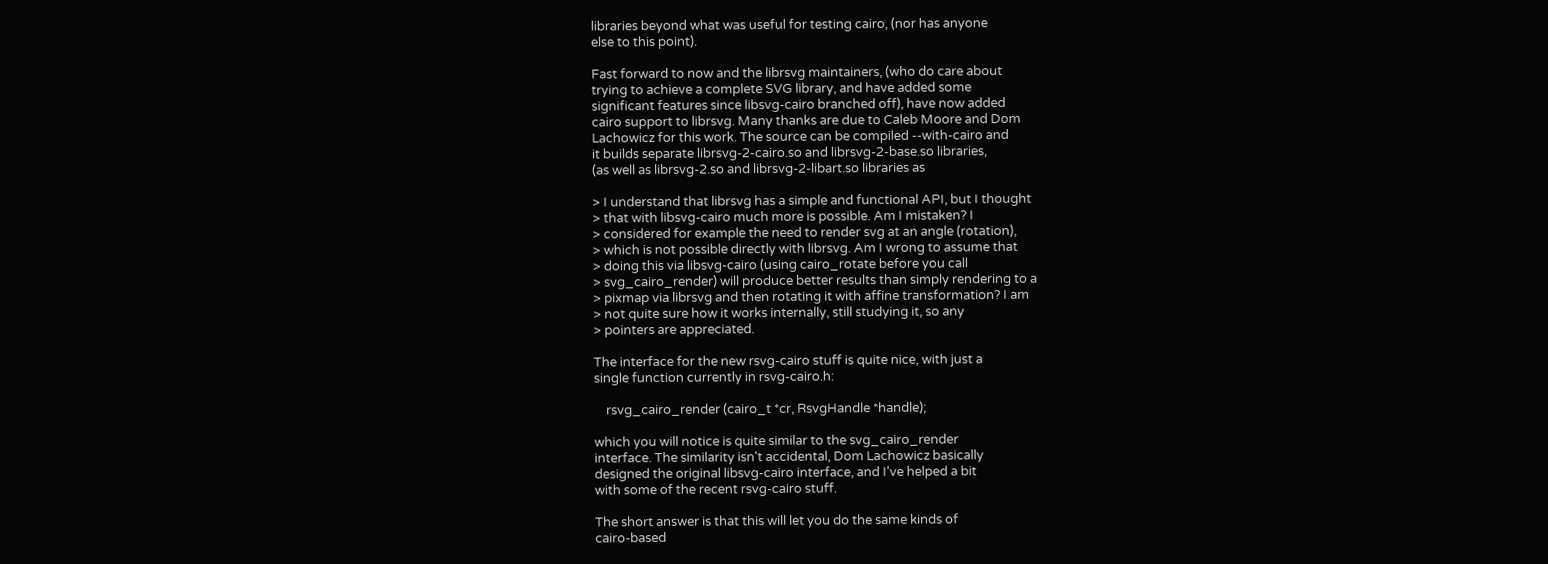libraries beyond what was useful for testing cairo, (nor has anyone
else to this point).

Fast forward to now and the librsvg maintainers, (who do care about
trying to achieve a complete SVG library, and have added some
significant features since libsvg-cairo branched off), have now added
cairo support to librsvg. Many thanks are due to Caleb Moore and Dom
Lachowicz for this work. The source can be compiled --with-cairo and
it builds separate librsvg-2-cairo.so and librsvg-2-base.so libraries,
(as well as librsvg-2.so and librsvg-2-libart.so libraries as

> I understand that librsvg has a simple and functional API, but I thought
> that with libsvg-cairo much more is possible. Am I mistaken? I
> considered for example the need to render svg at an angle (rotation),
> which is not possible directly with librsvg. Am I wrong to assume that
> doing this via libsvg-cairo (using cairo_rotate before you call
> svg_cairo_render) will produce better results than simply rendering to a
> pixmap via librsvg and then rotating it with affine transformation? I am
> not quite sure how it works internally, still studying it, so any
> pointers are appreciated.

The interface for the new rsvg-cairo stuff is quite nice, with just a
single function currently in rsvg-cairo.h:

    rsvg_cairo_render (cairo_t *cr, RsvgHandle *handle);

which you will notice is quite similar to the svg_cairo_render
interface. The similarity isn't accidental, Dom Lachowicz basically
designed the original libsvg-cairo interface, and I've helped a bit
with some of the recent rsvg-cairo stuff.

The short answer is that this will let you do the same kinds of
cairo-based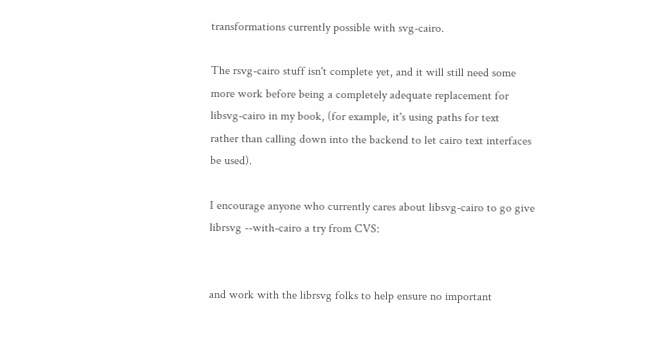transformations currently possible with svg-cairo.

The rsvg-cairo stuff isn't complete yet, and it will still need some
more work before being a completely adequate replacement for
libsvg-cairo in my book, (for example, it's using paths for text
rather than calling down into the backend to let cairo text interfaces
be used).

I encourage anyone who currently cares about libsvg-cairo to go give
librsvg --with-cairo a try from CVS:


and work with the librsvg folks to help ensure no important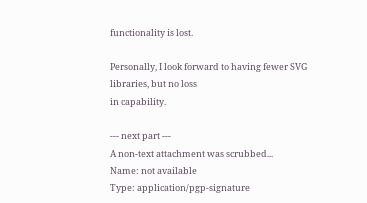functionality is lost.

Personally, I look forward to having fewer SVG libraries, but no loss
in capability.

--- next part ---
A non-text attachment was scrubbed...
Name: not available
Type: application/pgp-signature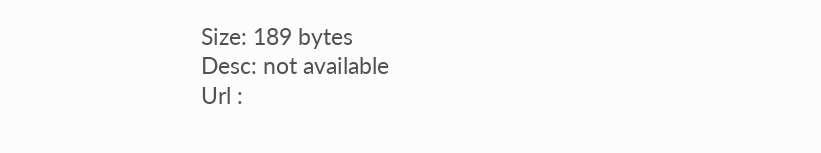Size: 189 bytes
Desc: not available
Url :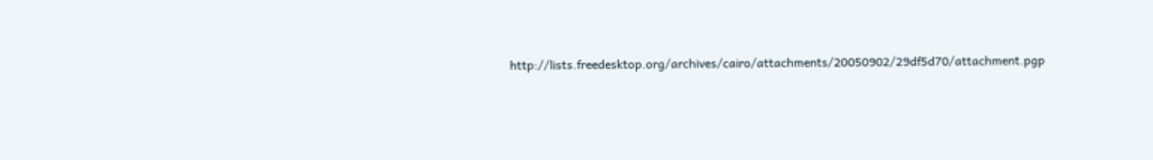http://lists.freedesktop.org/archives/cairo/attachments/20050902/29df5d70/attachment.pgp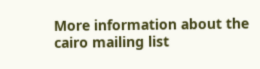More information about the cairo mailing list